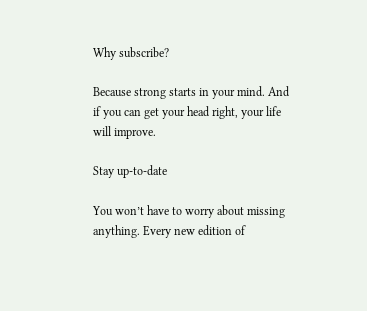Why subscribe?

Because strong starts in your mind. And if you can get your head right, your life will improve.

Stay up-to-date

You won’t have to worry about missing anything. Every new edition of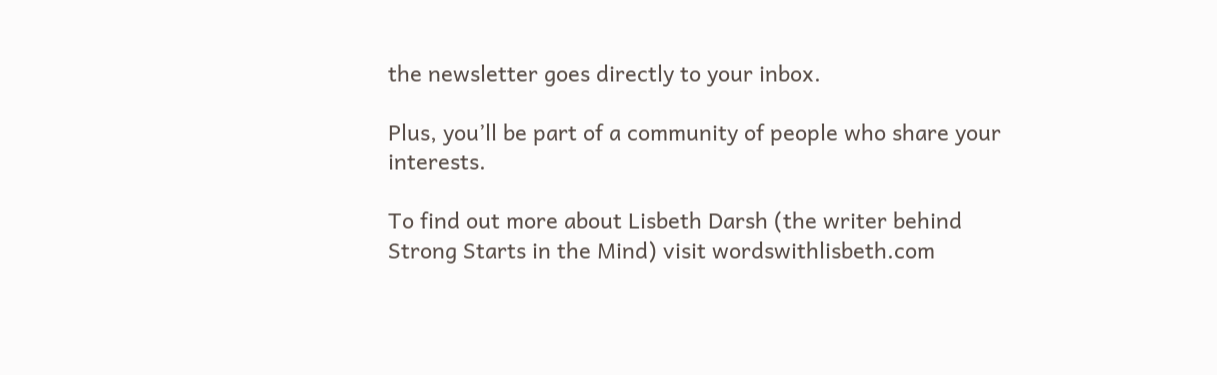the newsletter goes directly to your inbox.

Plus, you’ll be part of a community of people who share your interests.

To find out more about Lisbeth Darsh (the writer behind Strong Starts in the Mind) visit wordswithlisbeth.com